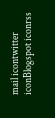mail icontwitter iconBlogspot iconrss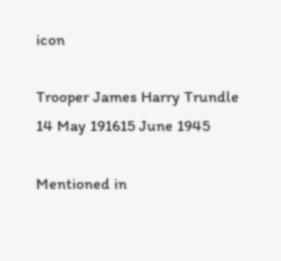icon

Trooper James Harry Trundle
14 May 191615 June 1945

Mentioned in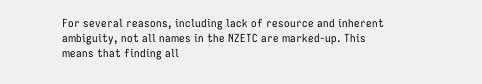For several reasons, including lack of resource and inherent ambiguity, not all names in the NZETC are marked-up. This means that finding all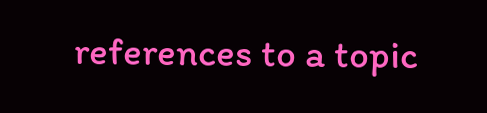references to a topic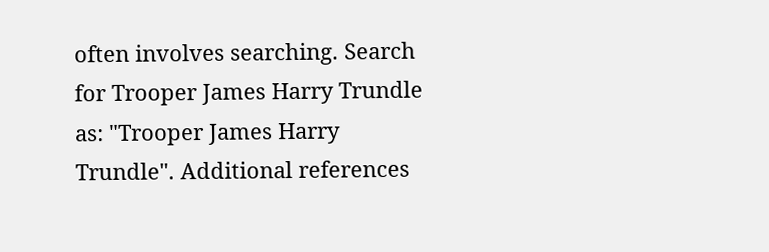often involves searching. Search for Trooper James Harry Trundle as: "Trooper James Harry Trundle". Additional references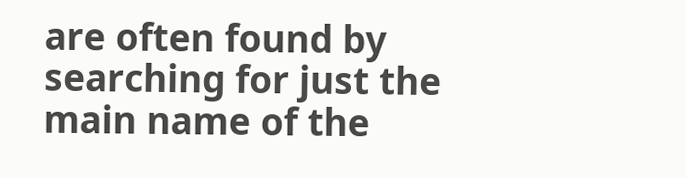are often found by searching for just the main name of the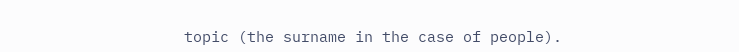topic (the surname in the case of people).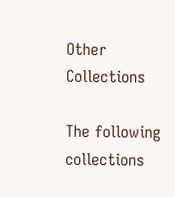Other Collections

The following collections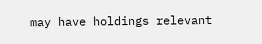may have holdings relevant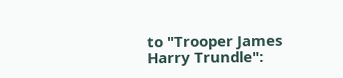to "Trooper James Harry Trundle":